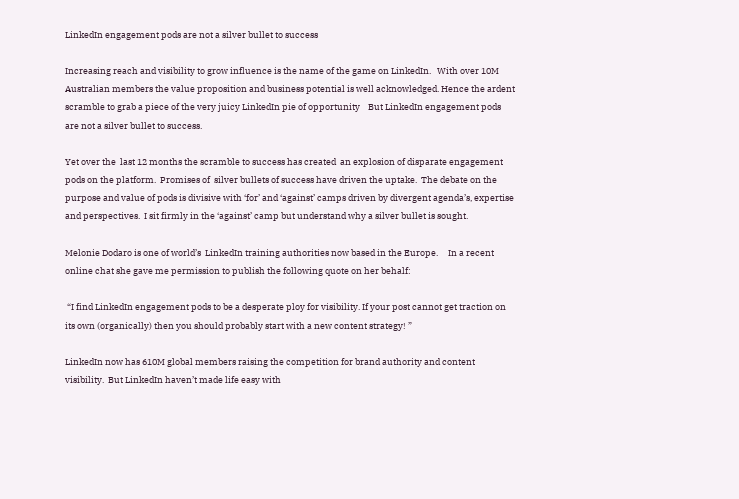LinkedIn engagement pods are not a silver bullet to success

Increasing reach and visibility to grow influence is the name of the game on LinkedIn.   With over 10M Australian members the value proposition and business potential is well acknowledged. Hence the ardent scramble to grab a piece of the very juicy LinkedIn pie of opportunity    But LinkedIn engagement pods are not a silver bullet to success.

Yet over the  last 12 months the scramble to success has created  an explosion of disparate engagement pods on the platform.  Promises of  silver bullets of success have driven the uptake.  The debate on the purpose and value of pods is divisive with ‘for’ and ‘against’ camps driven by divergent agenda’s, expertise and perspectives.  I sit firmly in the ‘against’ camp but understand why a silver bullet is sought.

Melonie Dodaro is one of world’s  LinkedIn training authorities now based in the Europe.     In a recent online chat she gave me permission to publish the following quote on her behalf:

 “I find LinkedIn engagement pods to be a desperate ploy for visibility. If your post cannot get traction on its own (organically) then you should probably start with a new content strategy! ”

LinkedIn now has 610M global members raising the competition for brand authority and content visibility.  But LinkedIn haven’t made life easy with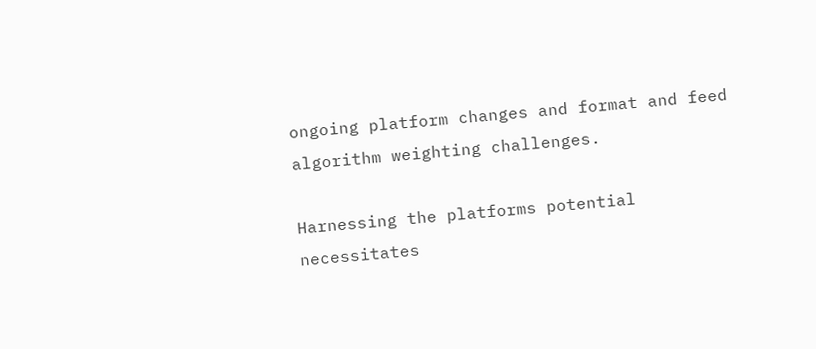ongoing platform changes and format and feed algorithm weighting challenges.

Harnessing the platforms potential necessitates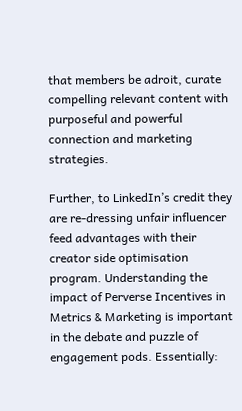that members be adroit, curate compelling relevant content with purposeful and powerful connection and marketing strategies.

Further, to LinkedIn’s credit they are re-dressing unfair influencer feed advantages with their creator side optimisation program. Understanding the impact of Perverse Incentives in Metrics & Marketing is important in the debate and puzzle of engagement pods. Essentially: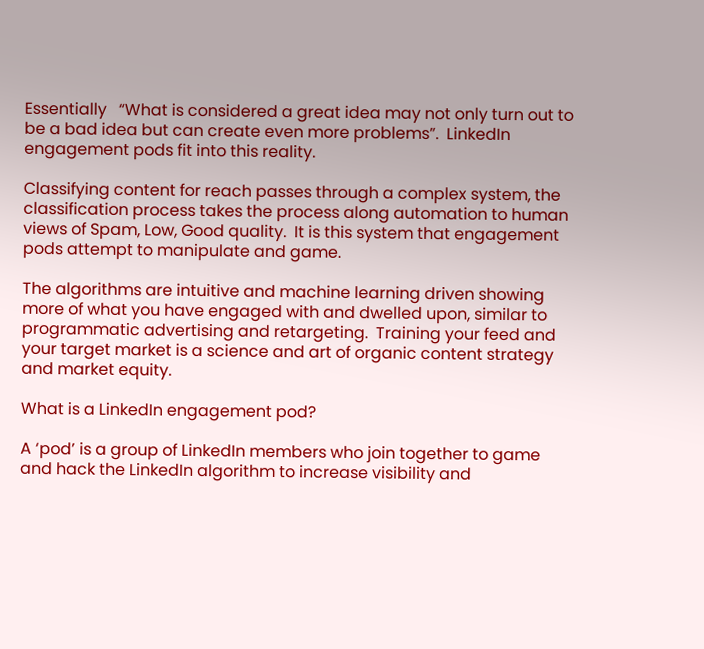Essentially   “What is considered a great idea may not only turn out to be a bad idea but can create even more problems”.  LinkedIn engagement pods fit into this reality.

Classifying content for reach passes through a complex system, the classification process takes the process along automation to human views of Spam, Low, Good quality.  It is this system that engagement pods attempt to manipulate and game.

The algorithms are intuitive and machine learning driven showing more of what you have engaged with and dwelled upon, similar to programmatic advertising and retargeting.  Training your feed and your target market is a science and art of organic content strategy and market equity.

What is a LinkedIn engagement pod?

A ‘pod’ is a group of LinkedIn members who join together to game and hack the LinkedIn algorithm to increase visibility and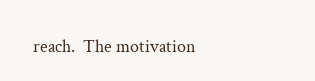reach.  The motivation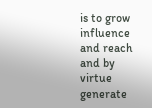is to grow influence and reach and by virtue generate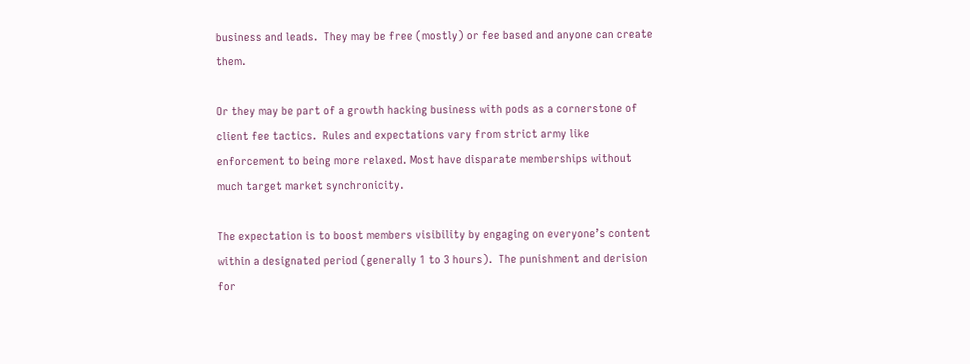business and leads.  They may be free (mostly) or fee based and anyone can create them.

Or they may be part of a growth hacking business with pods as a cornerstone of client fee tactics.  Rules and expectations vary from strict army like enforcement to being more relaxed. Most have disparate memberships without much target market synchronicity.

The expectation is to boost members visibility by engaging on everyone’s content within a designated period (generally 1 to 3 hours).  The punishment and derision for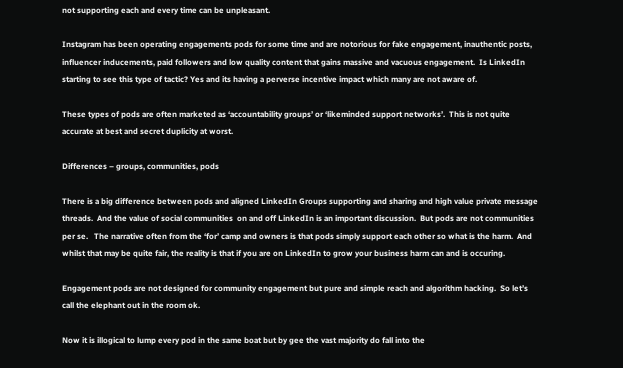not supporting each and every time can be unpleasant.

Instagram has been operating engagements pods for some time and are notorious for fake engagement, inauthentic posts, influencer inducements, paid followers and low quality content that gains massive and vacuous engagement.  Is LinkedIn starting to see this type of tactic? Yes and its having a perverse incentive impact which many are not aware of.

These types of pods are often marketed as ‘accountability groups’ or ‘likeminded support networks’.  This is not quite accurate at best and secret duplicity at worst.

Differences – groups, communities, pods

There is a big difference between pods and aligned LinkedIn Groups supporting and sharing and high value private message threads.  And the value of social communities  on and off LinkedIn is an important discussion.  But pods are not communities per se.   The narrative often from the ‘for’ camp and owners is that pods simply support each other so what is the harm.  And whilst that may be quite fair, the reality is that if you are on LinkedIn to grow your business harm can and is occuring.

Engagement pods are not designed for community engagement but pure and simple reach and algorithm hacking.  So let’s call the elephant out in the room ok.

Now it is illogical to lump every pod in the same boat but by gee the vast majority do fall into the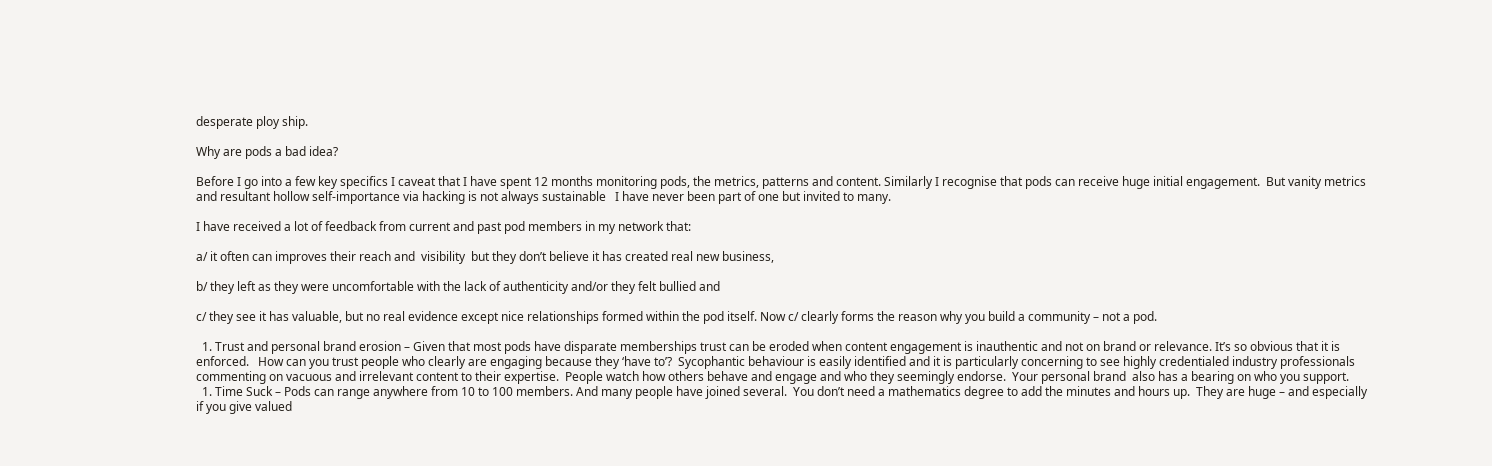desperate ploy ship.

Why are pods a bad idea?

Before I go into a few key specifics I caveat that I have spent 12 months monitoring pods, the metrics, patterns and content. Similarly I recognise that pods can receive huge initial engagement.  But vanity metrics and resultant hollow self-importance via hacking is not always sustainable   I have never been part of one but invited to many.

I have received a lot of feedback from current and past pod members in my network that:

a/ it often can improves their reach and  visibility  but they don’t believe it has created real new business,

b/ they left as they were uncomfortable with the lack of authenticity and/or they felt bullied and

c/ they see it has valuable, but no real evidence except nice relationships formed within the pod itself. Now c/ clearly forms the reason why you build a community – not a pod.

  1. Trust and personal brand erosion – Given that most pods have disparate memberships trust can be eroded when content engagement is inauthentic and not on brand or relevance. It’s so obvious that it is enforced.   How can you trust people who clearly are engaging because they ‘have to’?  Sycophantic behaviour is easily identified and it is particularly concerning to see highly credentialed industry professionals commenting on vacuous and irrelevant content to their expertise.  People watch how others behave and engage and who they seemingly endorse.  Your personal brand  also has a bearing on who you support.
  1. Time Suck – Pods can range anywhere from 10 to 100 members. And many people have joined several.  You don’t need a mathematics degree to add the minutes and hours up.  They are huge – and especially if you give valued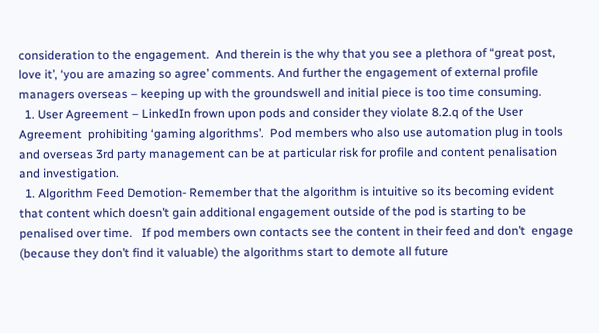consideration to the engagement.  And therein is the why that you see a plethora of “great post, love it’, ‘you are amazing so agree’ comments. And further the engagement of external profile managers overseas – keeping up with the groundswell and initial piece is too time consuming.
  1. User Agreement – LinkedIn frown upon pods and consider they violate 8.2.q of the User Agreement  prohibiting ‘gaming algorithms’.  Pod members who also use automation plug in tools and overseas 3rd party management can be at particular risk for profile and content penalisation and investigation.
  1. Algorithm Feed Demotion- Remember that the algorithm is intuitive so its becoming evident that content which doesn’t gain additional engagement outside of the pod is starting to be penalised over time.   If pod members own contacts see the content in their feed and don’t  engage (because they don’t find it valuable) the algorithms start to demote all future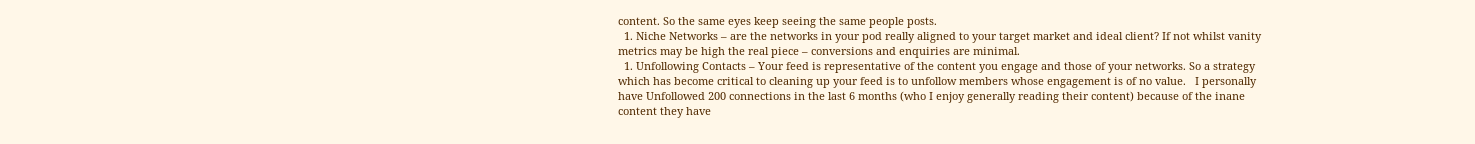content. So the same eyes keep seeing the same people posts.
  1. Niche Networks – are the networks in your pod really aligned to your target market and ideal client? If not whilst vanity metrics may be high the real piece – conversions and enquiries are minimal.
  1. Unfollowing Contacts – Your feed is representative of the content you engage and those of your networks. So a strategy which has become critical to cleaning up your feed is to unfollow members whose engagement is of no value.   I personally have Unfollowed 200 connections in the last 6 months (who I enjoy generally reading their content) because of the inane content they have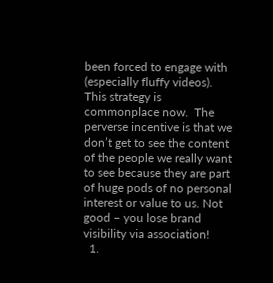been forced to engage with (especially fluffy videos).  This strategy is commonplace now.  The perverse incentive is that we don’t get to see the content of the people we really want to see because they are part of huge pods of no personal interest or value to us. Not good – you lose brand visibility via association!
  1.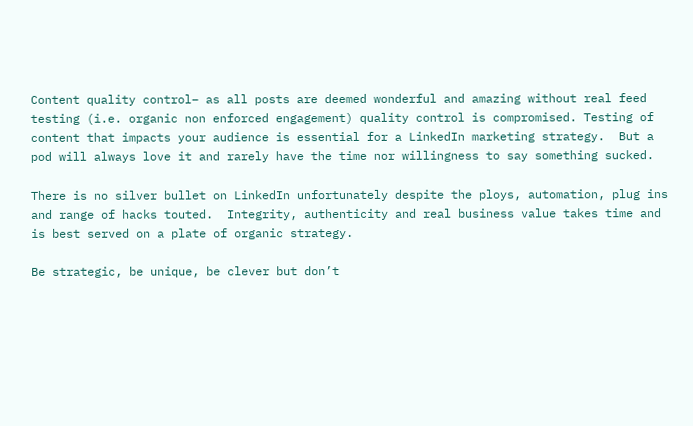Content quality control– as all posts are deemed wonderful and amazing without real feed testing (i.e. organic non enforced engagement) quality control is compromised. Testing of content that impacts your audience is essential for a LinkedIn marketing strategy.  But a pod will always love it and rarely have the time nor willingness to say something sucked.

There is no silver bullet on LinkedIn unfortunately despite the ploys, automation, plug ins and range of hacks touted.  Integrity, authenticity and real business value takes time and is best served on a plate of organic strategy.

Be strategic, be unique, be clever but don’t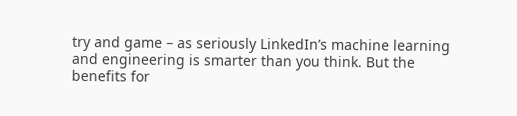try and game – as seriously LinkedIn’s machine learning and engineering is smarter than you think. But the benefits for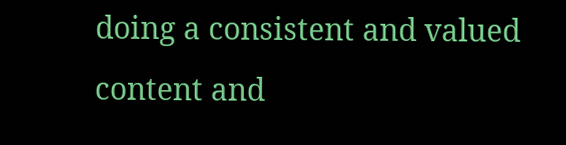doing a consistent and valued content and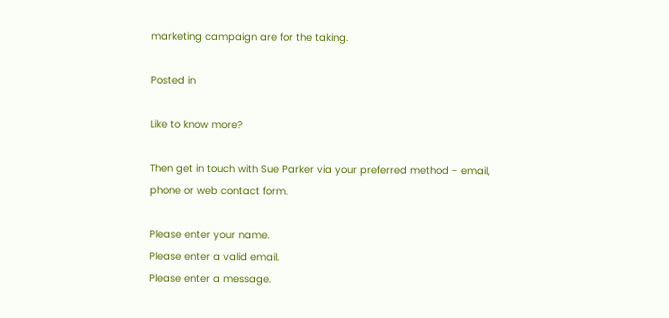marketing campaign are for the taking.

Posted in

Like to know more?

Then get in touch with Sue Parker via your preferred method - email, phone or web contact form.

Please enter your name.
Please enter a valid email.
Please enter a message.